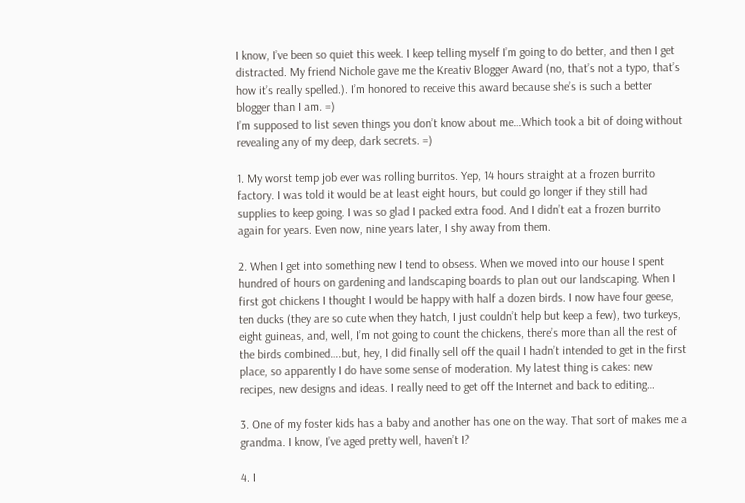I know, I’ve been so quiet this week. I keep telling myself I’m going to do better, and then I get distracted. My friend Nichole gave me the Kreativ Blogger Award (no, that’s not a typo, that’s how it’s really spelled.). I’m honored to receive this award because she’s is such a better blogger than I am. =)
I’m supposed to list seven things you don’t know about me…Which took a bit of doing without revealing any of my deep, dark secrets. =)

1. My worst temp job ever was rolling burritos. Yep, 14 hours straight at a frozen burrito factory. I was told it would be at least eight hours, but could go longer if they still had supplies to keep going. I was so glad I packed extra food. And I didn’t eat a frozen burrito again for years. Even now, nine years later, I shy away from them.

2. When I get into something new I tend to obsess. When we moved into our house I spent hundred of hours on gardening and landscaping boards to plan out our landscaping. When I first got chickens I thought I would be happy with half a dozen birds. I now have four geese, ten ducks (they are so cute when they hatch, I just couldn’t help but keep a few), two turkeys, eight guineas, and, well, I’m not going to count the chickens, there’s more than all the rest of the birds combined….but, hey, I did finally sell off the quail I hadn’t intended to get in the first place, so apparently I do have some sense of moderation. My latest thing is cakes: new recipes, new designs and ideas. I really need to get off the Internet and back to editing…

3. One of my foster kids has a baby and another has one on the way. That sort of makes me a grandma. I know, I’ve aged pretty well, haven’t I?

4. I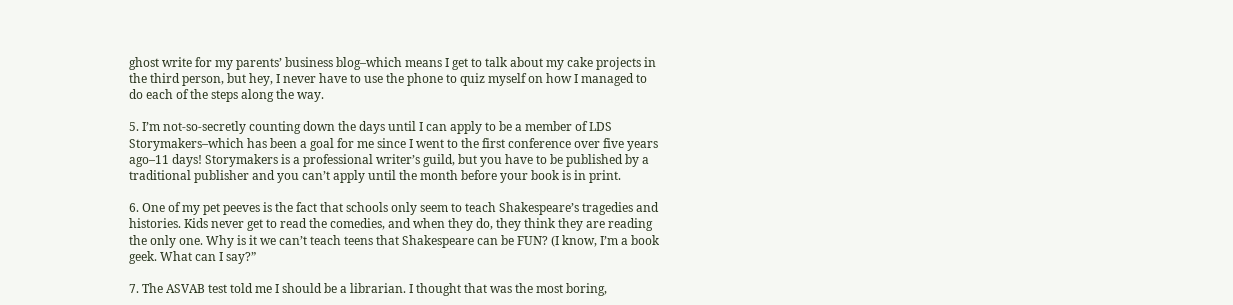ghost write for my parents’ business blog–which means I get to talk about my cake projects in the third person, but hey, I never have to use the phone to quiz myself on how I managed to do each of the steps along the way.

5. I’m not-so-secretly counting down the days until I can apply to be a member of LDS Storymakers–which has been a goal for me since I went to the first conference over five years ago–11 days! Storymakers is a professional writer’s guild, but you have to be published by a traditional publisher and you can’t apply until the month before your book is in print.

6. One of my pet peeves is the fact that schools only seem to teach Shakespeare’s tragedies and histories. Kids never get to read the comedies, and when they do, they think they are reading the only one. Why is it we can’t teach teens that Shakespeare can be FUN? (I know, I’m a book geek. What can I say?”

7. The ASVAB test told me I should be a librarian. I thought that was the most boring,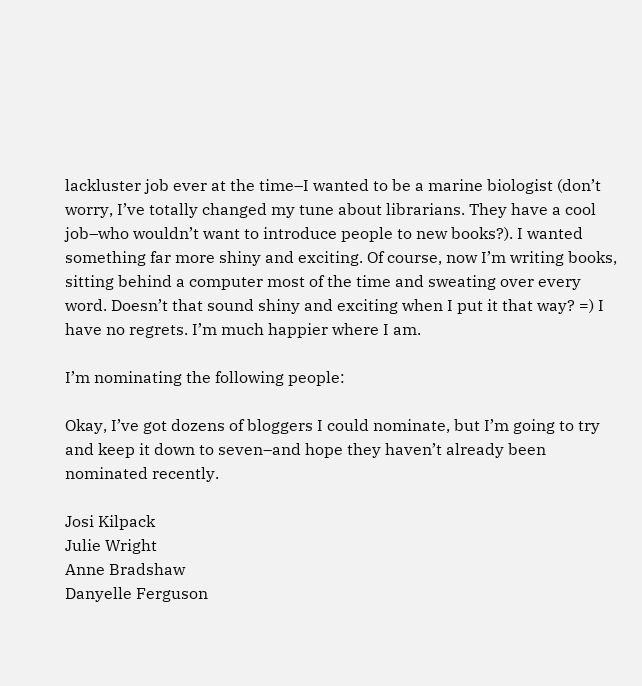lackluster job ever at the time–I wanted to be a marine biologist (don’t worry, I’ve totally changed my tune about librarians. They have a cool job–who wouldn’t want to introduce people to new books?). I wanted something far more shiny and exciting. Of course, now I’m writing books, sitting behind a computer most of the time and sweating over every word. Doesn’t that sound shiny and exciting when I put it that way? =) I have no regrets. I’m much happier where I am.

I’m nominating the following people:

Okay, I’ve got dozens of bloggers I could nominate, but I’m going to try and keep it down to seven–and hope they haven’t already been nominated recently.

Josi Kilpack
Julie Wright
Anne Bradshaw
Danyelle Ferguson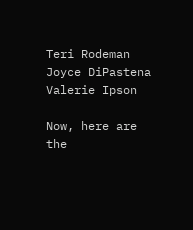Teri Rodeman
Joyce DiPastena
Valerie Ipson

Now, here are the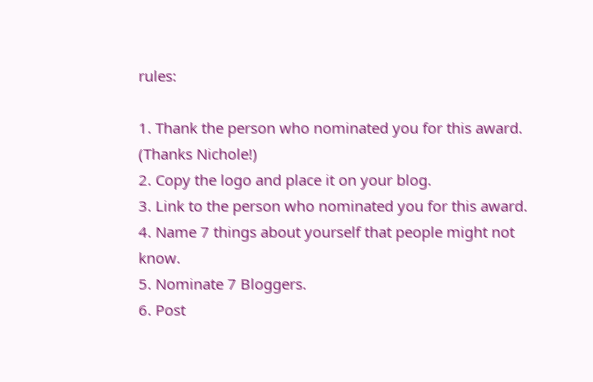rules:

1. Thank the person who nominated you for this award. (Thanks Nichole!)
2. Copy the logo and place it on your blog.
3. Link to the person who nominated you for this award.
4. Name 7 things about yourself that people might not know.
5. Nominate 7 Bloggers.
6. Post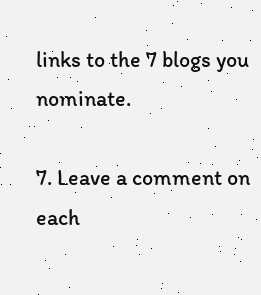links to the 7 blogs you nominate.

7. Leave a comment on each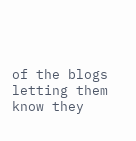of the blogs letting them know they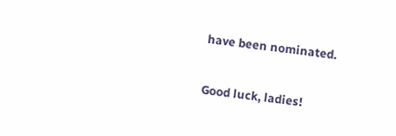have been nominated.

Good luck, ladies!